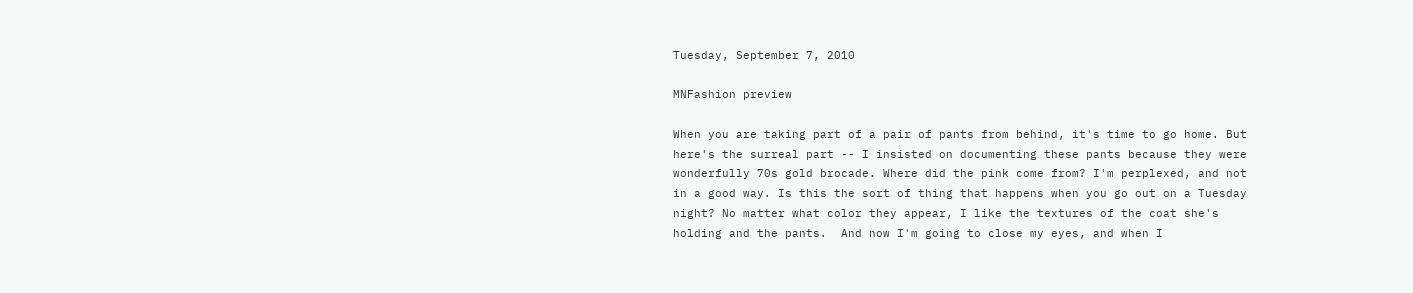Tuesday, September 7, 2010

MNFashion preview

When you are taking part of a pair of pants from behind, it's time to go home. But here's the surreal part -- I insisted on documenting these pants because they were wonderfully 70s gold brocade. Where did the pink come from? I'm perplexed, and not in a good way. Is this the sort of thing that happens when you go out on a Tuesday night? No matter what color they appear, I like the textures of the coat she's holding and the pants.  And now I'm going to close my eyes, and when I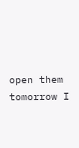open them tomorrow I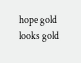hope gold looks gold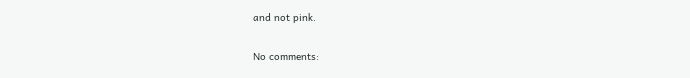and not pink.

No comments: